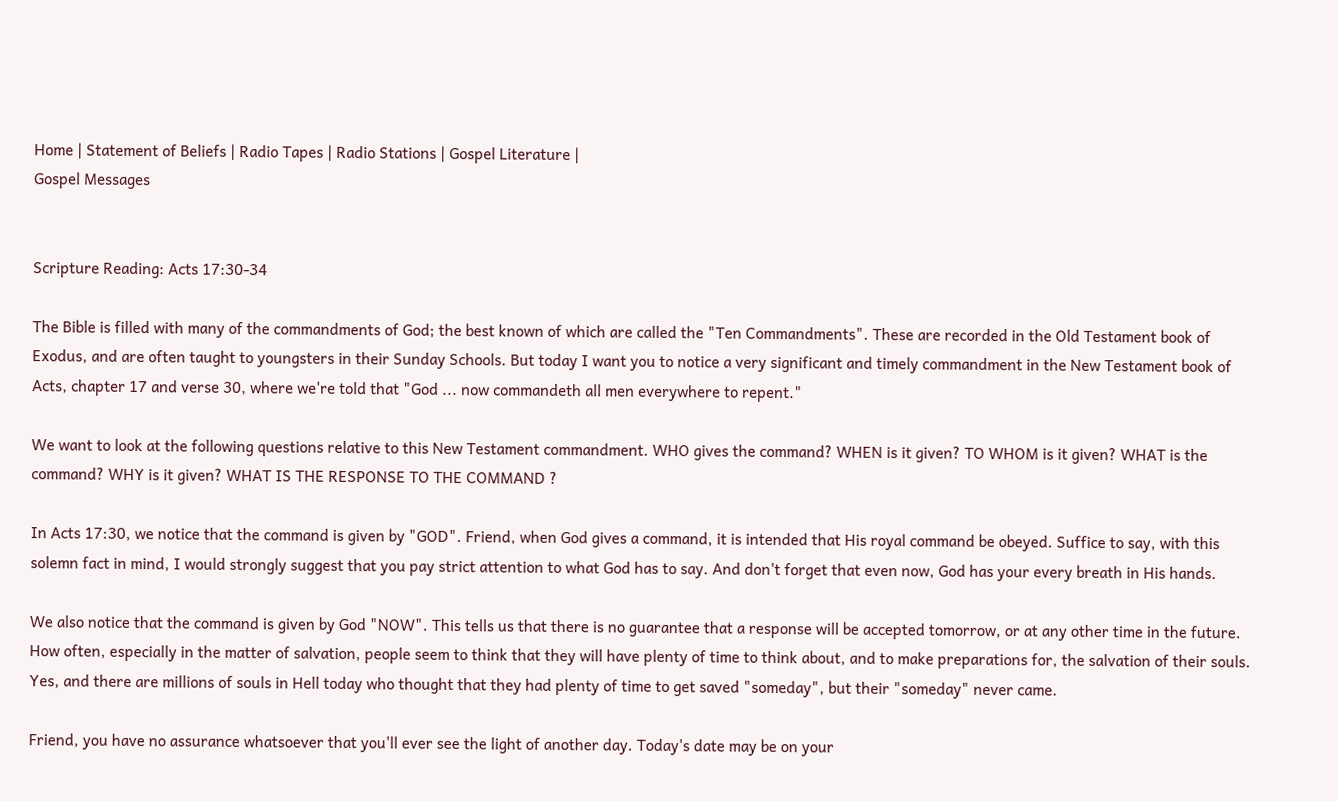Home | Statement of Beliefs | Radio Tapes | Radio Stations | Gospel Literature |
Gospel Messages


Scripture Reading: Acts 17:30-34

The Bible is filled with many of the commandments of God; the best known of which are called the "Ten Commandments". These are recorded in the Old Testament book of Exodus, and are often taught to youngsters in their Sunday Schools. But today I want you to notice a very significant and timely commandment in the New Testament book of Acts, chapter 17 and verse 30, where we're told that "God ... now commandeth all men everywhere to repent."

We want to look at the following questions relative to this New Testament commandment. WHO gives the command? WHEN is it given? TO WHOM is it given? WHAT is the command? WHY is it given? WHAT IS THE RESPONSE TO THE COMMAND ?

In Acts 17:30, we notice that the command is given by "GOD". Friend, when God gives a command, it is intended that His royal command be obeyed. Suffice to say, with this solemn fact in mind, I would strongly suggest that you pay strict attention to what God has to say. And don't forget that even now, God has your every breath in His hands.

We also notice that the command is given by God "NOW". This tells us that there is no guarantee that a response will be accepted tomorrow, or at any other time in the future. How often, especially in the matter of salvation, people seem to think that they will have plenty of time to think about, and to make preparations for, the salvation of their souls. Yes, and there are millions of souls in Hell today who thought that they had plenty of time to get saved "someday", but their "someday" never came.

Friend, you have no assurance whatsoever that you'll ever see the light of another day. Today's date may be on your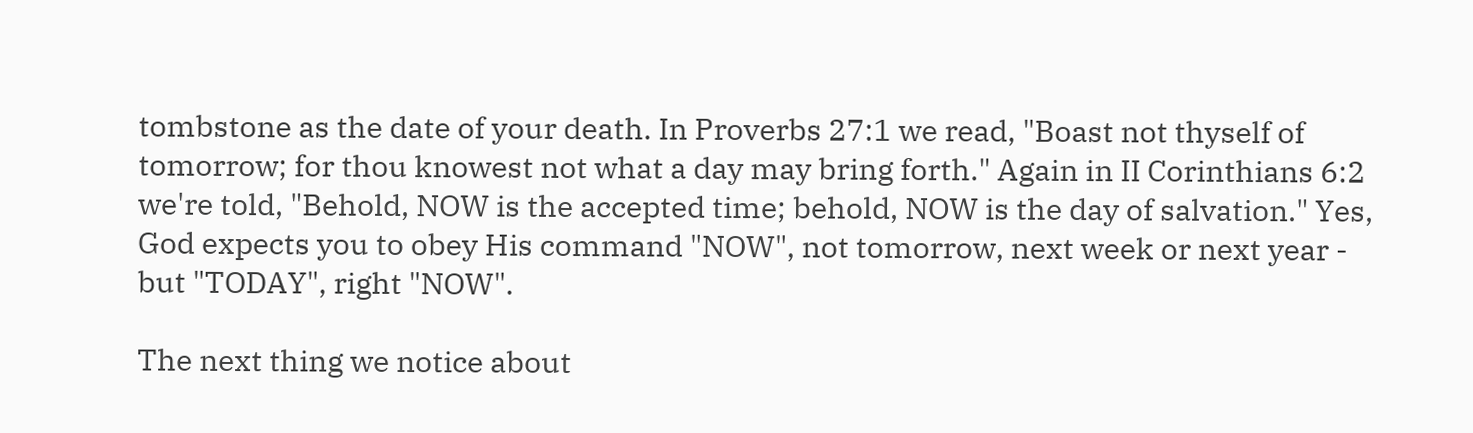tombstone as the date of your death. In Proverbs 27:1 we read, "Boast not thyself of tomorrow; for thou knowest not what a day may bring forth." Again in II Corinthians 6:2 we're told, "Behold, NOW is the accepted time; behold, NOW is the day of salvation." Yes, God expects you to obey His command "NOW", not tomorrow, next week or next year - but "TODAY", right "NOW".

The next thing we notice about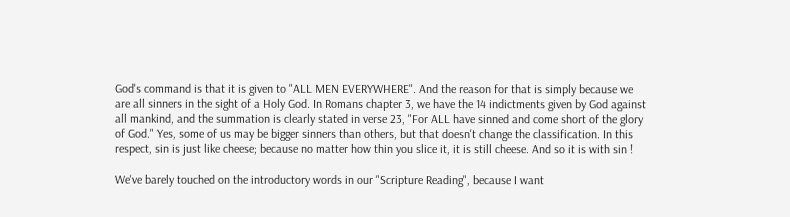God's command is that it is given to "ALL MEN EVERYWHERE". And the reason for that is simply because we are all sinners in the sight of a Holy God. In Romans chapter 3, we have the 14 indictments given by God against all mankind, and the summation is clearly stated in verse 23, "For ALL have sinned and come short of the glory of God." Yes, some of us may be bigger sinners than others, but that doesn't change the classification. In this respect, sin is just like cheese; because no matter how thin you slice it, it is still cheese. And so it is with sin !

We've barely touched on the introductory words in our "Scripture Reading", because I want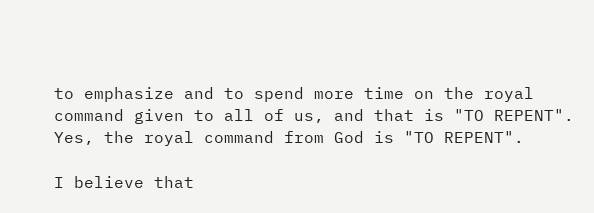to emphasize and to spend more time on the royal command given to all of us, and that is "TO REPENT". Yes, the royal command from God is "TO REPENT".

I believe that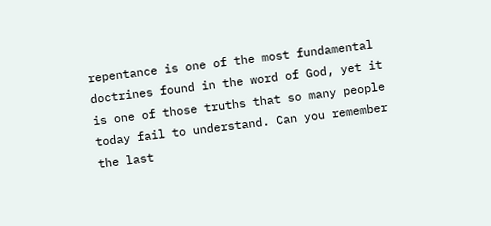repentance is one of the most fundamental doctrines found in the word of God, yet it is one of those truths that so many people today fail to understand. Can you remember the last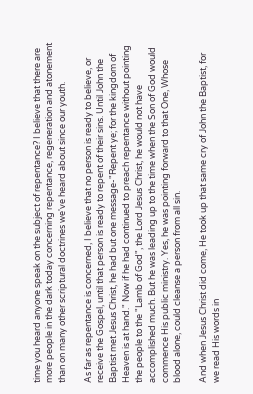time you heard anyone speak on the subject of repentance? I believe that there are more people in the dark today concerning repentance, regeneration and atonement than on many other scriptural doctrines we've heard about since our youth.

As far as repentance is concerned, I believe that no person is ready to believe, or receive the Gospel, until that person is ready to repent of their sins. Until John the Baptist met Jesus Christ, he had but one message-"Repent ye; for the kingdom of Heaven is at hand." Now if he had continued to preach repentance without pointing the people to the "Lamb of God", the Lord Jesus Christ, he would not have accomplished much. But he was leading up to the time when the Son of God would commence His public ministry. Yes, he was pointing forward to that One, Whose blood alone, could cleanse a person from all sin.

And when Jesus Christ did come, He took up that same cry of John the Baptist, for we read His words in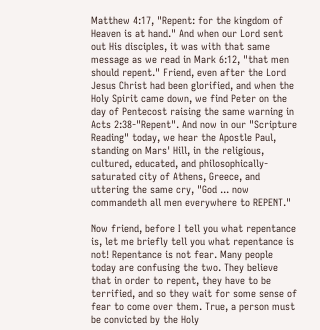Matthew 4:17, "Repent: for the kingdom of Heaven is at hand." And when our Lord sent out His disciples, it was with that same message as we read in Mark 6:12, "that men should repent." Friend, even after the Lord Jesus Christ had been glorified, and when the Holy Spirit came down, we find Peter on the day of Pentecost raising the same warning in Acts 2:38-"Repent". And now in our "Scripture Reading" today, we hear the Apostle Paul, standing on Mars' Hill, in the religious, cultured, educated, and philosophically- saturated city of Athens, Greece, and uttering the same cry, "God ... now commandeth all men everywhere to REPENT."

Now friend, before I tell you what repentance is, let me briefly tell you what repentance is not! Repentance is not fear. Many people today are confusing the two. They believe that in order to repent, they have to be terrified, and so they wait for some sense of fear to come over them. True, a person must be convicted by the Holy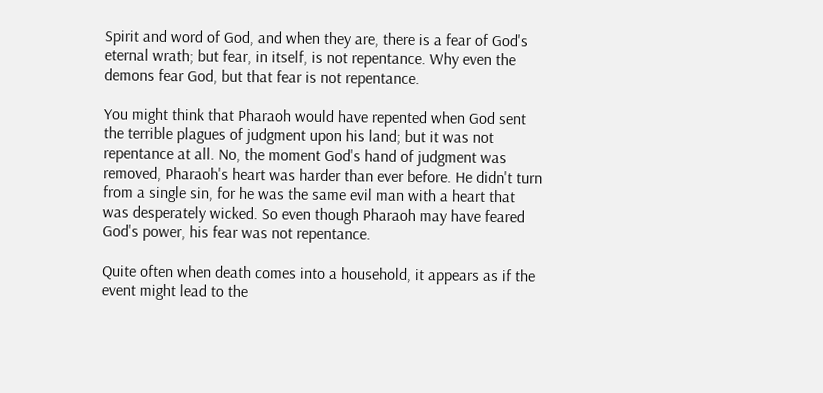Spirit and word of God, and when they are, there is a fear of God's eternal wrath; but fear, in itself, is not repentance. Why even the demons fear God, but that fear is not repentance.

You might think that Pharaoh would have repented when God sent the terrible plagues of judgment upon his land; but it was not repentance at all. No, the moment God's hand of judgment was removed, Pharaoh's heart was harder than ever before. He didn't turn from a single sin, for he was the same evil man with a heart that was desperately wicked. So even though Pharaoh may have feared God's power, his fear was not repentance.

Quite often when death comes into a household, it appears as if the event might lead to the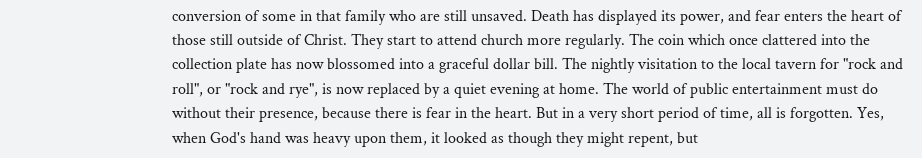conversion of some in that family who are still unsaved. Death has displayed its power, and fear enters the heart of those still outside of Christ. They start to attend church more regularly. The coin which once clattered into the collection plate has now blossomed into a graceful dollar bill. The nightly visitation to the local tavern for "rock and roll", or "rock and rye", is now replaced by a quiet evening at home. The world of public entertainment must do without their presence, because there is fear in the heart. But in a very short period of time, all is forgotten. Yes, when God's hand was heavy upon them, it looked as though they might repent, but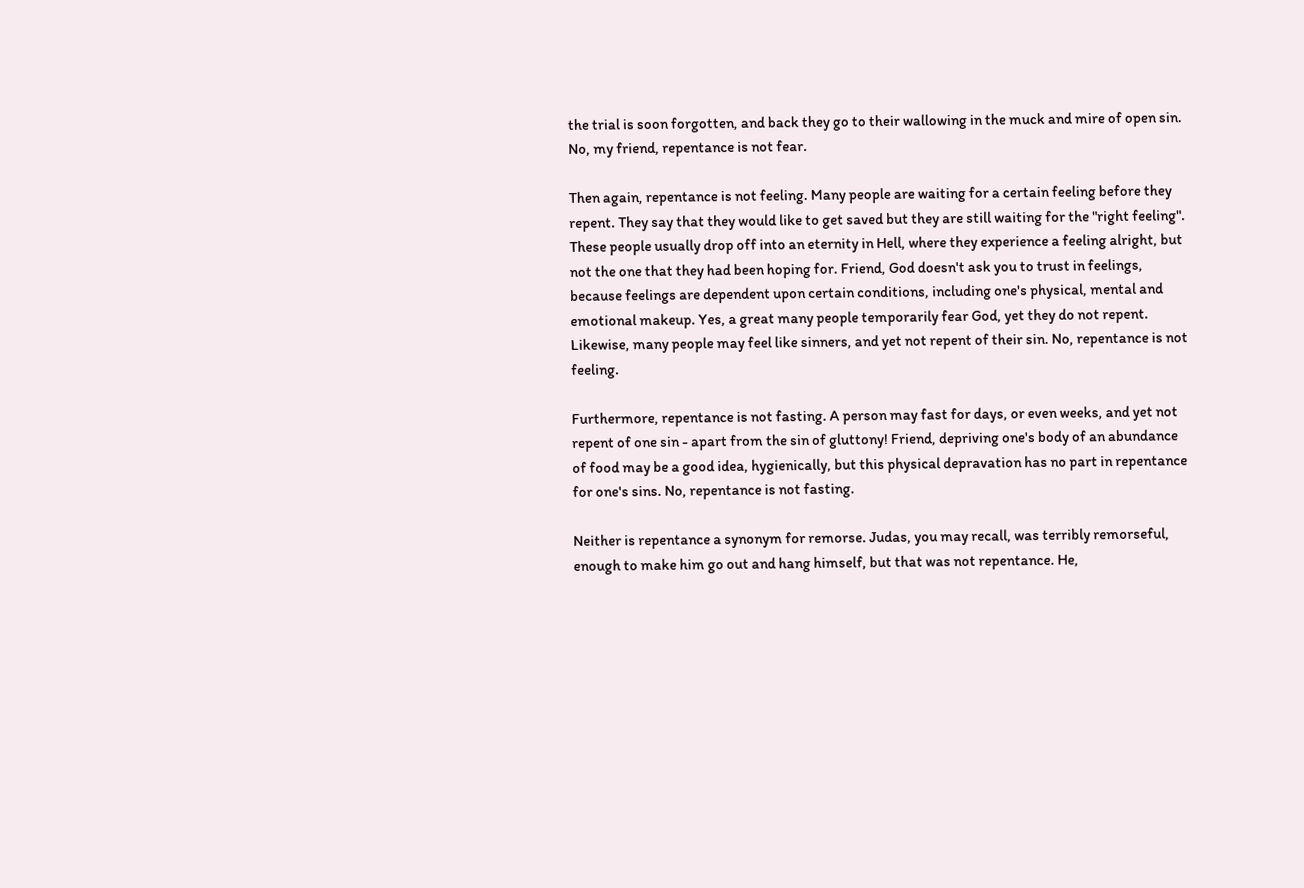the trial is soon forgotten, and back they go to their wallowing in the muck and mire of open sin. No, my friend, repentance is not fear.

Then again, repentance is not feeling. Many people are waiting for a certain feeling before they repent. They say that they would like to get saved but they are still waiting for the "right feeling". These people usually drop off into an eternity in Hell, where they experience a feeling alright, but not the one that they had been hoping for. Friend, God doesn't ask you to trust in feelings, because feelings are dependent upon certain conditions, including one's physical, mental and emotional makeup. Yes, a great many people temporarily fear God, yet they do not repent. Likewise, many people may feel like sinners, and yet not repent of their sin. No, repentance is not feeling.

Furthermore, repentance is not fasting. A person may fast for days, or even weeks, and yet not repent of one sin - apart from the sin of gluttony! Friend, depriving one's body of an abundance of food may be a good idea, hygienically, but this physical depravation has no part in repentance for one's sins. No, repentance is not fasting.

Neither is repentance a synonym for remorse. Judas, you may recall, was terribly remorseful, enough to make him go out and hang himself, but that was not repentance. He,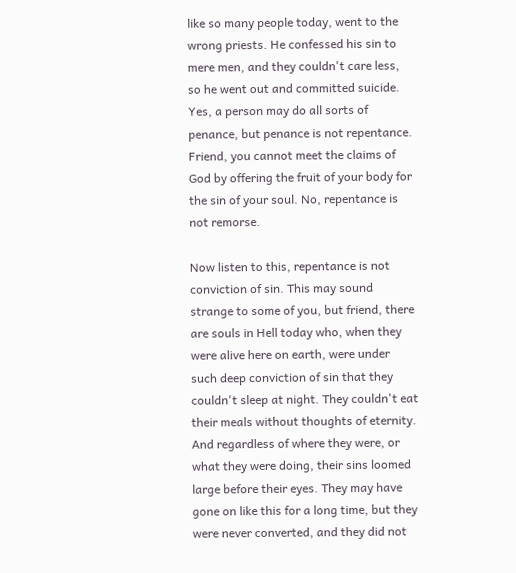like so many people today, went to the wrong priests. He confessed his sin to mere men, and they couldn't care less, so he went out and committed suicide. Yes, a person may do all sorts of penance, but penance is not repentance. Friend, you cannot meet the claims of God by offering the fruit of your body for the sin of your soul. No, repentance is not remorse.

Now listen to this, repentance is not conviction of sin. This may sound strange to some of you, but friend, there are souls in Hell today who, when they were alive here on earth, were under such deep conviction of sin that they couldn't sleep at night. They couldn't eat their meals without thoughts of eternity. And regardless of where they were, or what they were doing, their sins loomed large before their eyes. They may have gone on like this for a long time, but they were never converted, and they did not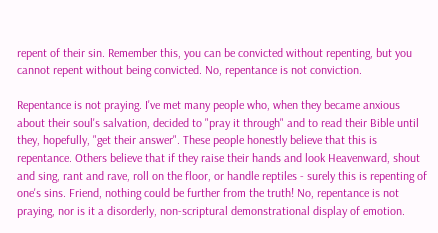repent of their sin. Remember this, you can be convicted without repenting, but you cannot repent without being convicted. No, repentance is not conviction.

Repentance is not praying. I've met many people who, when they became anxious about their soul's salvation, decided to "pray it through" and to read their Bible until they, hopefully, "get their answer". These people honestly believe that this is repentance. Others believe that if they raise their hands and look Heavenward, shout and sing, rant and rave, roll on the floor, or handle reptiles - surely this is repenting of one's sins. Friend, nothing could be further from the truth! No, repentance is not praying, nor is it a disorderly, non-scriptural demonstrational display of emotion.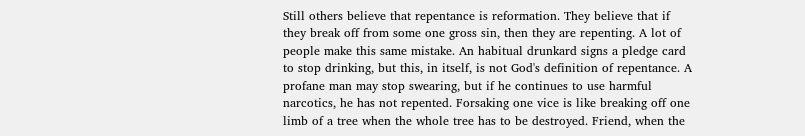Still others believe that repentance is reformation. They believe that if they break off from some one gross sin, then they are repenting. A lot of people make this same mistake. An habitual drunkard signs a pledge card to stop drinking, but this, in itself, is not God's definition of repentance. A profane man may stop swearing, but if he continues to use harmful narcotics, he has not repented. Forsaking one vice is like breaking off one limb of a tree when the whole tree has to be destroyed. Friend, when the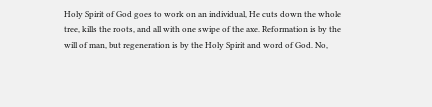Holy Spirit of God goes to work on an individual, He cuts down the whole tree, kills the roots, and all with one swipe of the axe. Reformation is by the will of man, but regeneration is by the Holy Spirit and word of God. No,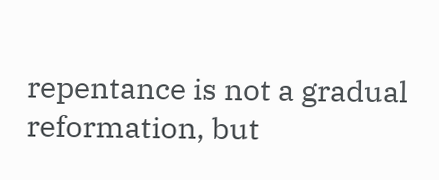repentance is not a gradual reformation, but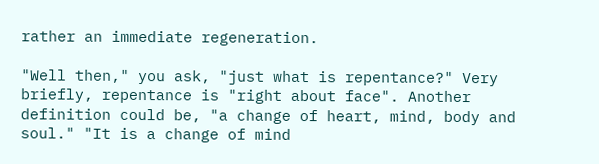rather an immediate regeneration.

"Well then," you ask, "just what is repentance?" Very briefly, repentance is "right about face". Another definition could be, "a change of heart, mind, body and soul." "It is a change of mind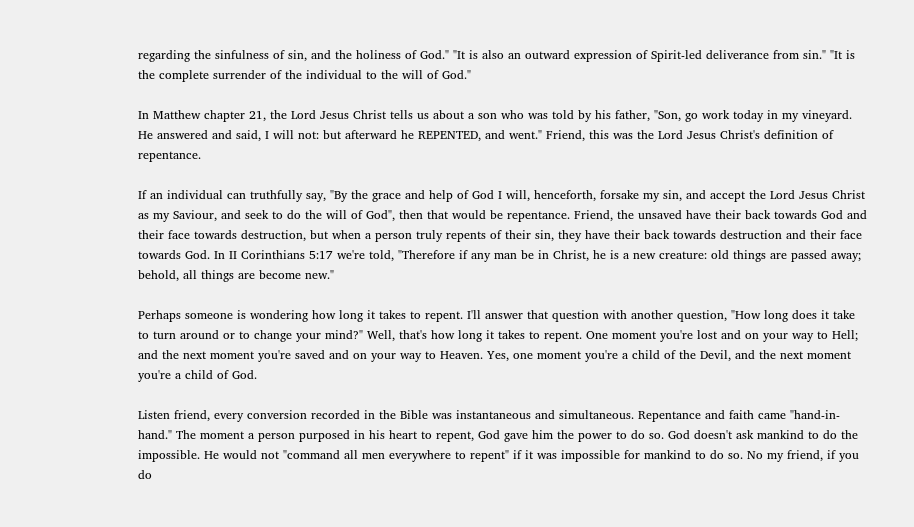regarding the sinfulness of sin, and the holiness of God." "It is also an outward expression of Spirit-led deliverance from sin." "It is the complete surrender of the individual to the will of God."

In Matthew chapter 21, the Lord Jesus Christ tells us about a son who was told by his father, "Son, go work today in my vineyard. He answered and said, I will not: but afterward he REPENTED, and went." Friend, this was the Lord Jesus Christ's definition of repentance.

If an individual can truthfully say, "By the grace and help of God I will, henceforth, forsake my sin, and accept the Lord Jesus Christ as my Saviour, and seek to do the will of God", then that would be repentance. Friend, the unsaved have their back towards God and their face towards destruction, but when a person truly repents of their sin, they have their back towards destruction and their face towards God. In II Corinthians 5:17 we're told, "Therefore if any man be in Christ, he is a new creature: old things are passed away; behold, all things are become new."

Perhaps someone is wondering how long it takes to repent. I'll answer that question with another question, "How long does it take to turn around or to change your mind?" Well, that's how long it takes to repent. One moment you're lost and on your way to Hell; and the next moment you're saved and on your way to Heaven. Yes, one moment you're a child of the Devil, and the next moment you're a child of God.

Listen friend, every conversion recorded in the Bible was instantaneous and simultaneous. Repentance and faith came "hand-in-hand." The moment a person purposed in his heart to repent, God gave him the power to do so. God doesn't ask mankind to do the impossible. He would not "command all men everywhere to repent" if it was impossible for mankind to do so. No my friend, if you do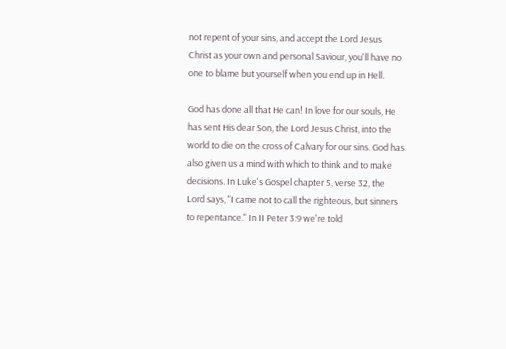not repent of your sins, and accept the Lord Jesus Christ as your own and personal Saviour, you'll have no one to blame but yourself when you end up in Hell.

God has done all that He can! In love for our souls, He has sent His dear Son, the Lord Jesus Christ, into the world to die on the cross of Calvary for our sins. God has also given us a mind with which to think and to make decisions. In Luke's Gospel chapter 5, verse 32, the Lord says, "I came not to call the righteous, but sinners to repentance." In II Peter 3:9 we're told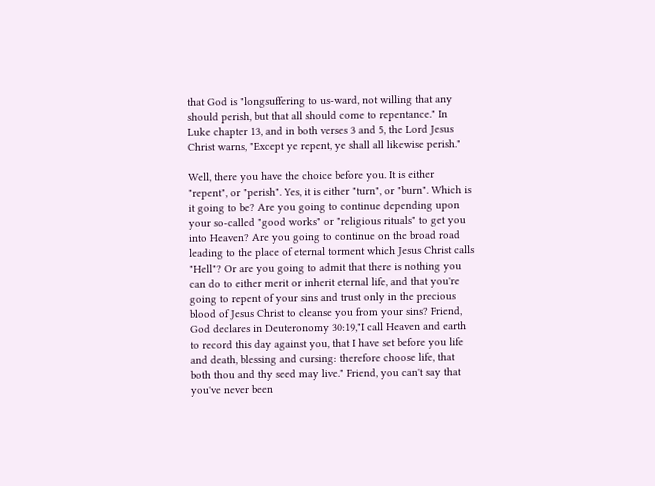that God is "longsuffering to us-ward, not willing that any should perish, but that all should come to repentance." In Luke chapter 13, and in both verses 3 and 5, the Lord Jesus Christ warns, "Except ye repent, ye shall all likewise perish."

Well, there you have the choice before you. It is either "repent", or "perish". Yes, it is either "turn", or "burn". Which is it going to be? Are you going to continue depending upon your so-called "good works" or "religious rituals" to get you into Heaven? Are you going to continue on the broad road leading to the place of eternal torment which Jesus Christ calls "Hell"? Or are you going to admit that there is nothing you can do to either merit or inherit eternal life, and that you're going to repent of your sins and trust only in the precious blood of Jesus Christ to cleanse you from your sins? Friend, God declares in Deuteronomy 30:19,"I call Heaven and earth to record this day against you, that I have set before you life and death, blessing and cursing: therefore choose life, that both thou and thy seed may live." Friend, you can't say that you've never been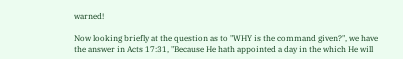warned!

Now looking briefly at the question as to "WHY is the command given?", we have the answer in Acts 17:31, "Because He hath appointed a day in the which He will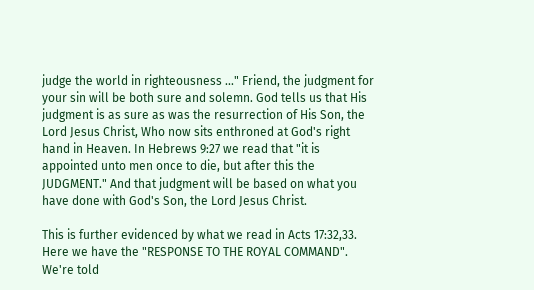judge the world in righteousness ..." Friend, the judgment for your sin will be both sure and solemn. God tells us that His judgment is as sure as was the resurrection of His Son, the Lord Jesus Christ, Who now sits enthroned at God's right hand in Heaven. In Hebrews 9:27 we read that "it is appointed unto men once to die, but after this the JUDGMENT." And that judgment will be based on what you have done with God's Son, the Lord Jesus Christ.

This is further evidenced by what we read in Acts 17:32,33. Here we have the "RESPONSE TO THE ROYAL COMMAND". We're told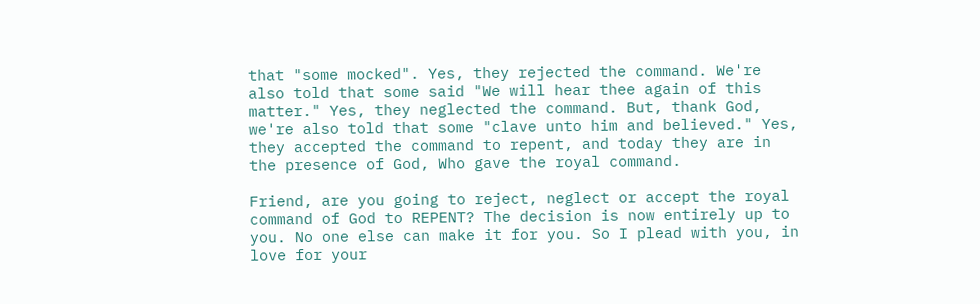that "some mocked". Yes, they rejected the command. We're also told that some said "We will hear thee again of this matter." Yes, they neglected the command. But, thank God, we're also told that some "clave unto him and believed." Yes, they accepted the command to repent, and today they are in the presence of God, Who gave the royal command.

Friend, are you going to reject, neglect or accept the royal command of God to REPENT? The decision is now entirely up to you. No one else can make it for you. So I plead with you, in love for your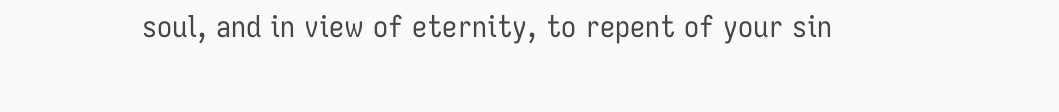soul, and in view of eternity, to repent of your sin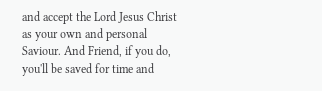and accept the Lord Jesus Christ as your own and personal Saviour. And Friend, if you do, you'll be saved for time and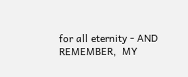for all eternity - AND  REMEMBER,  MY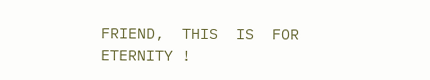FRIEND,  THIS  IS  FOR  ETERNITY !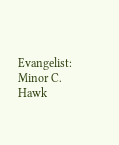Evangelist: Minor C. Hawk